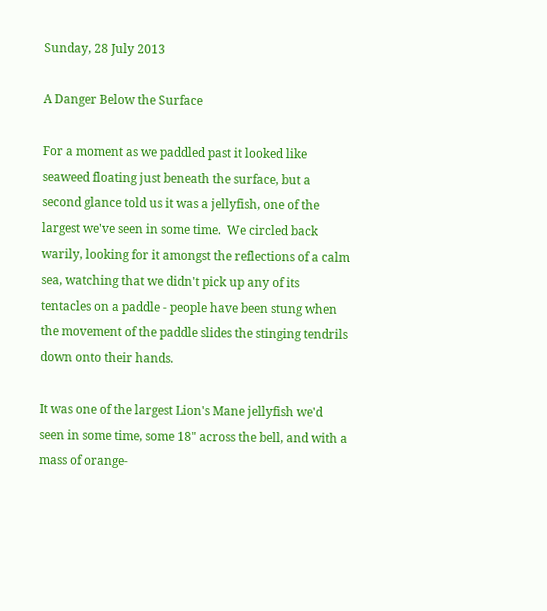Sunday, 28 July 2013

A Danger Below the Surface

For a moment as we paddled past it looked like seaweed floating just beneath the surface, but a second glance told us it was a jellyfish, one of the largest we've seen in some time.  We circled back warily, looking for it amongst the reflections of a calm sea, watching that we didn't pick up any of its tentacles on a paddle - people have been stung when the movement of the paddle slides the stinging tendrils down onto their hands.

It was one of the largest Lion's Mane jellyfish we'd seen in some time, some 18" across the bell, and with a mass of orange-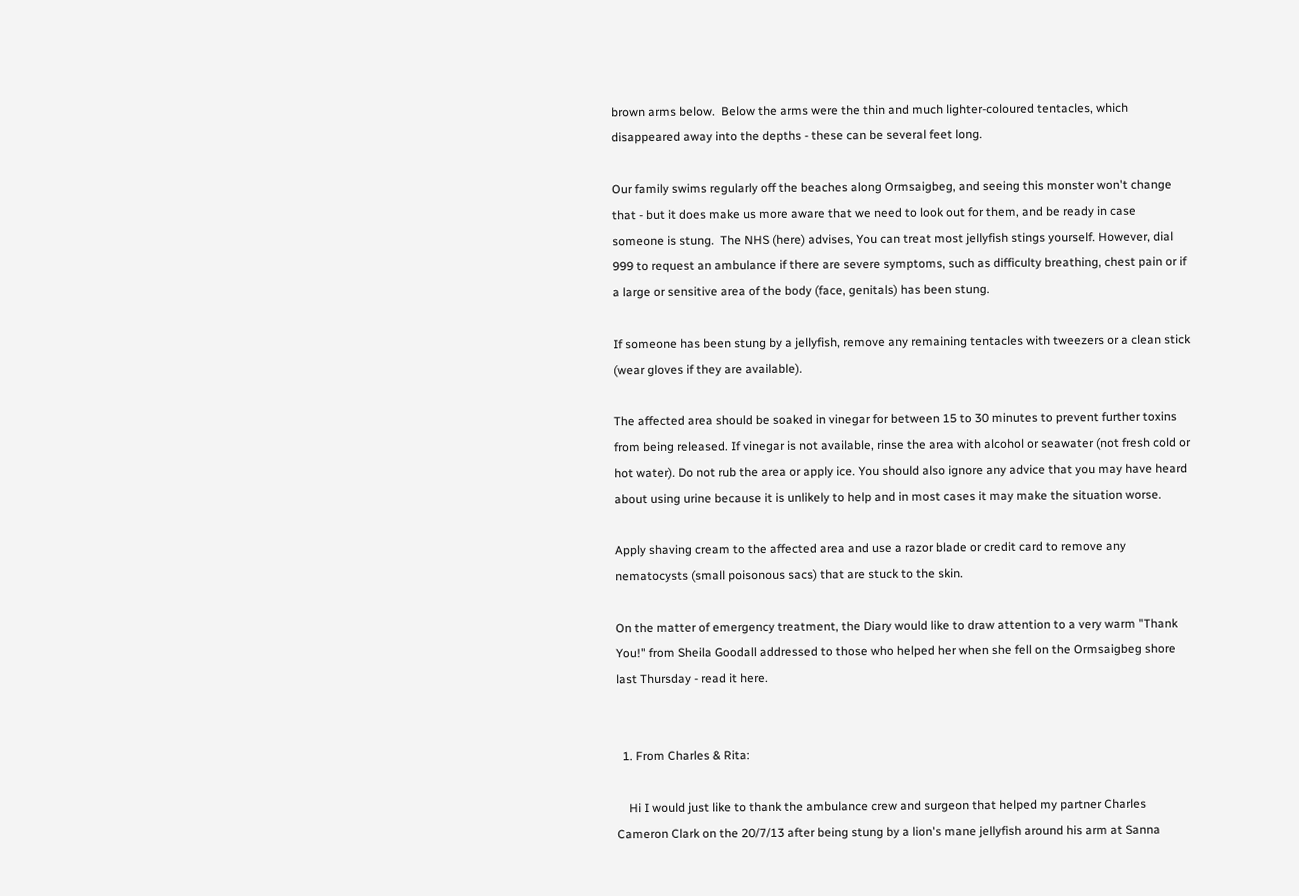brown arms below.  Below the arms were the thin and much lighter-coloured tentacles, which disappeared away into the depths - these can be several feet long.

Our family swims regularly off the beaches along Ormsaigbeg, and seeing this monster won't change that - but it does make us more aware that we need to look out for them, and be ready in case someone is stung.  The NHS (here) advises, You can treat most jellyfish stings yourself. However, dial 999 to request an ambulance if there are severe symptoms, such as difficulty breathing, chest pain or if a large or sensitive area of the body (face, genitals) has been stung.

If someone has been stung by a jellyfish, remove any remaining tentacles with tweezers or a clean stick (wear gloves if they are available).

The affected area should be soaked in vinegar for between 15 to 30 minutes to prevent further toxins from being released. If vinegar is not available, rinse the area with alcohol or seawater (not fresh cold or hot water). Do not rub the area or apply ice. You should also ignore any advice that you may have heard about using urine because it is unlikely to help and in most cases it may make the situation worse.

Apply shaving cream to the affected area and use a razor blade or credit card to remove any nematocysts (small poisonous sacs) that are stuck to the skin.

On the matter of emergency treatment, the Diary would like to draw attention to a very warm "Thank You!" from Sheila Goodall addressed to those who helped her when she fell on the Ormsaigbeg shore last Thursday - read it here.


  1. From Charles & Rita:

    Hi I would just like to thank the ambulance crew and surgeon that helped my partner Charles Cameron Clark on the 20/7/13 after being stung by a lion's mane jellyfish around his arm at Sanna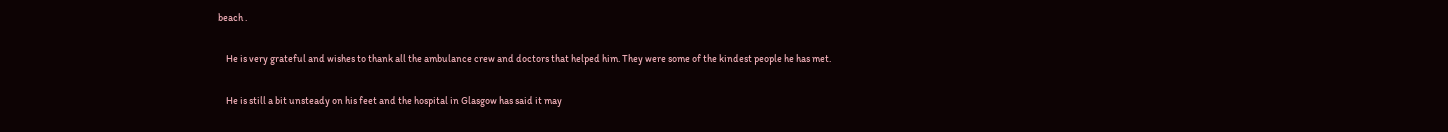beach .

    He is very grateful and wishes to thank all the ambulance crew and doctors that helped him. They were some of the kindest people he has met.

    He is still a bit unsteady on his feet and the hospital in Glasgow has said it may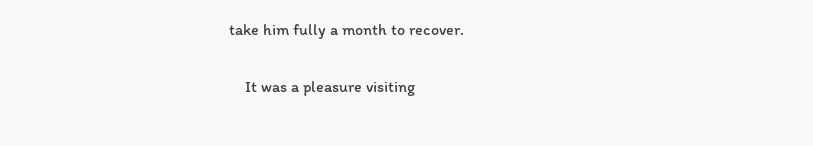take him fully a month to recover.

    It was a pleasure visiting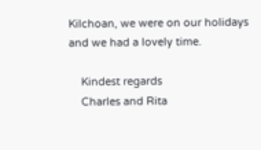Kilchoan, we were on our holidays and we had a lovely time.

    Kindest regards
    Charles and Rita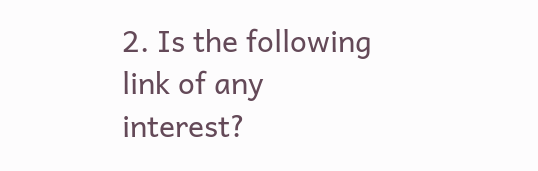2. Is the following link of any interest?